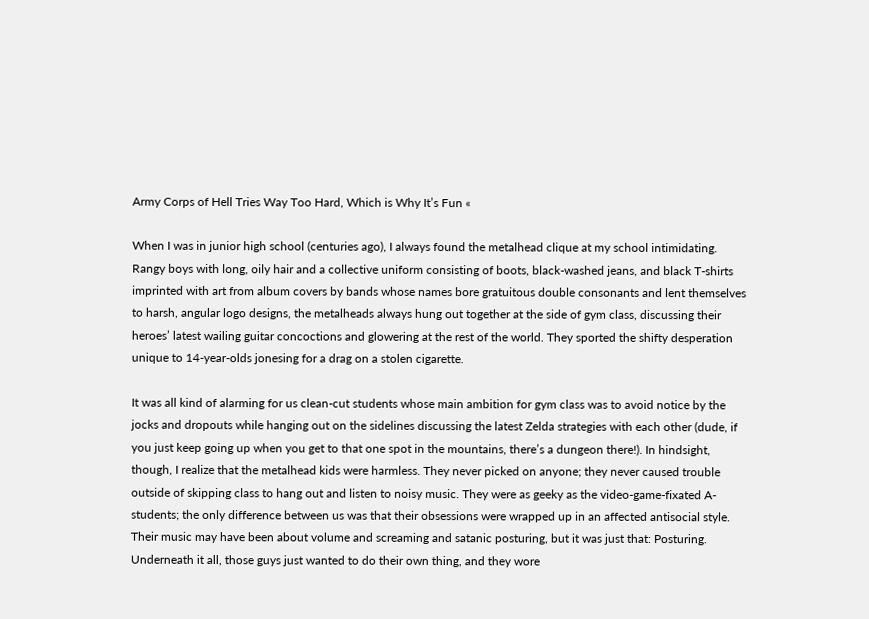Army Corps of Hell Tries Way Too Hard, Which is Why It’s Fun «

When I was in junior high school (centuries ago), I always found the metalhead clique at my school intimidating. Rangy boys with long, oily hair and a collective uniform consisting of boots, black-washed jeans, and black T-shirts imprinted with art from album covers by bands whose names bore gratuitous double consonants and lent themselves to harsh, angular logo designs, the metalheads always hung out together at the side of gym class, discussing their heroes’ latest wailing guitar concoctions and glowering at the rest of the world. They sported the shifty desperation unique to 14-year-olds jonesing for a drag on a stolen cigarette.

It was all kind of alarming for us clean-cut students whose main ambition for gym class was to avoid notice by the jocks and dropouts while hanging out on the sidelines discussing the latest Zelda strategies with each other (dude, if you just keep going up when you get to that one spot in the mountains, there’s a dungeon there!). In hindsight, though, I realize that the metalhead kids were harmless. They never picked on anyone; they never caused trouble outside of skipping class to hang out and listen to noisy music. They were as geeky as the video-game-fixated A-students; the only difference between us was that their obsessions were wrapped up in an affected antisocial style. Their music may have been about volume and screaming and satanic posturing, but it was just that: Posturing. Underneath it all, those guys just wanted to do their own thing, and they wore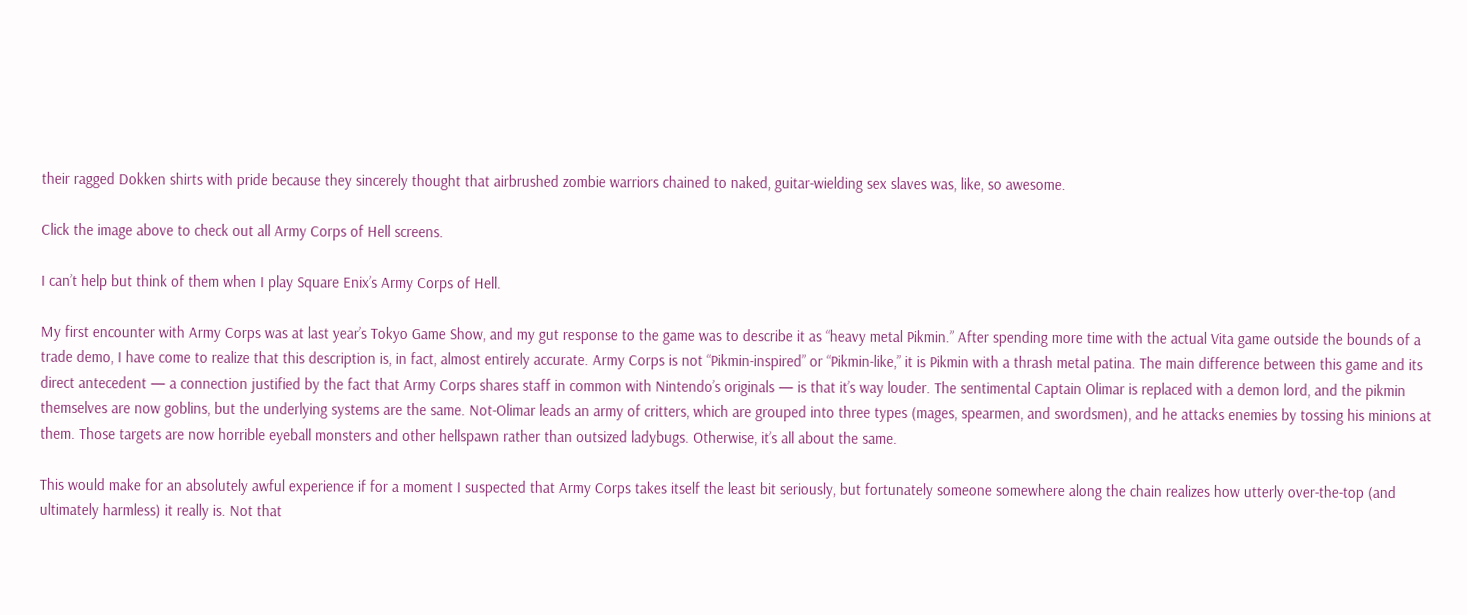their ragged Dokken shirts with pride because they sincerely thought that airbrushed zombie warriors chained to naked, guitar-wielding sex slaves was, like, so awesome.

Click the image above to check out all Army Corps of Hell screens.

I can’t help but think of them when I play Square Enix’s Army Corps of Hell.

My first encounter with Army Corps was at last year’s Tokyo Game Show, and my gut response to the game was to describe it as “heavy metal Pikmin.” After spending more time with the actual Vita game outside the bounds of a trade demo, I have come to realize that this description is, in fact, almost entirely accurate. Army Corps is not “Pikmin-inspired” or “Pikmin-like,” it is Pikmin with a thrash metal patina. The main difference between this game and its direct antecedent — a connection justified by the fact that Army Corps shares staff in common with Nintendo’s originals — is that it’s way louder. The sentimental Captain Olimar is replaced with a demon lord, and the pikmin themselves are now goblins, but the underlying systems are the same. Not-Olimar leads an army of critters, which are grouped into three types (mages, spearmen, and swordsmen), and he attacks enemies by tossing his minions at them. Those targets are now horrible eyeball monsters and other hellspawn rather than outsized ladybugs. Otherwise, it’s all about the same.

This would make for an absolutely awful experience if for a moment I suspected that Army Corps takes itself the least bit seriously, but fortunately someone somewhere along the chain realizes how utterly over-the-top (and ultimately harmless) it really is. Not that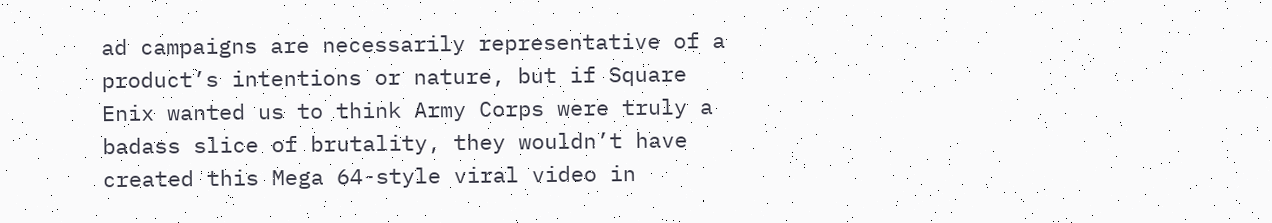ad campaigns are necessarily representative of a product’s intentions or nature, but if Square Enix wanted us to think Army Corps were truly a badass slice of brutality, they wouldn’t have created this Mega 64-style viral video in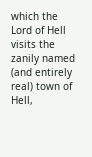which the Lord of Hell visits the zanily named (and entirely real) town of Hell,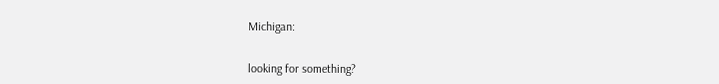Michigan:


looking for something?